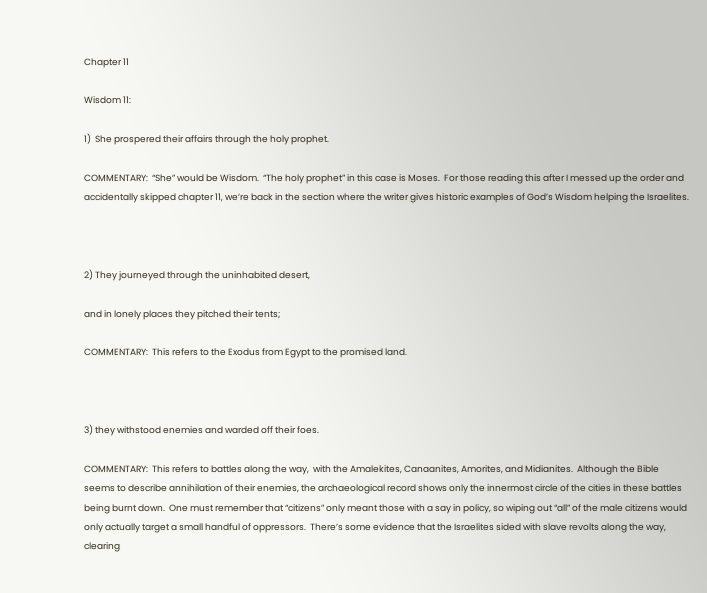Chapter 11

Wisdom 11:

1)  She prospered their affairs through the holy prophet.

COMMENTARY:  “She” would be Wisdom.  “The holy prophet” in this case is Moses.  For those reading this after I messed up the order and accidentally skipped chapter 11, we’re back in the section where the writer gives historic examples of God’s Wisdom helping the Israelites.



2) They journeyed through the uninhabited desert,

and in lonely places they pitched their tents;

COMMENTARY:  This refers to the Exodus from Egypt to the promised land.



3) they withstood enemies and warded off their foes.

COMMENTARY:  This refers to battles along the way,  with the Amalekites, Canaanites, Amorites, and Midianites.  Although the Bible seems to describe annihilation of their enemies, the archaeological record shows only the innermost circle of the cities in these battles being burnt down.  One must remember that “citizens” only meant those with a say in policy, so wiping out “all” of the male citizens would only actually target a small handful of oppressors.  There’s some evidence that the Israelites sided with slave revolts along the way, clearing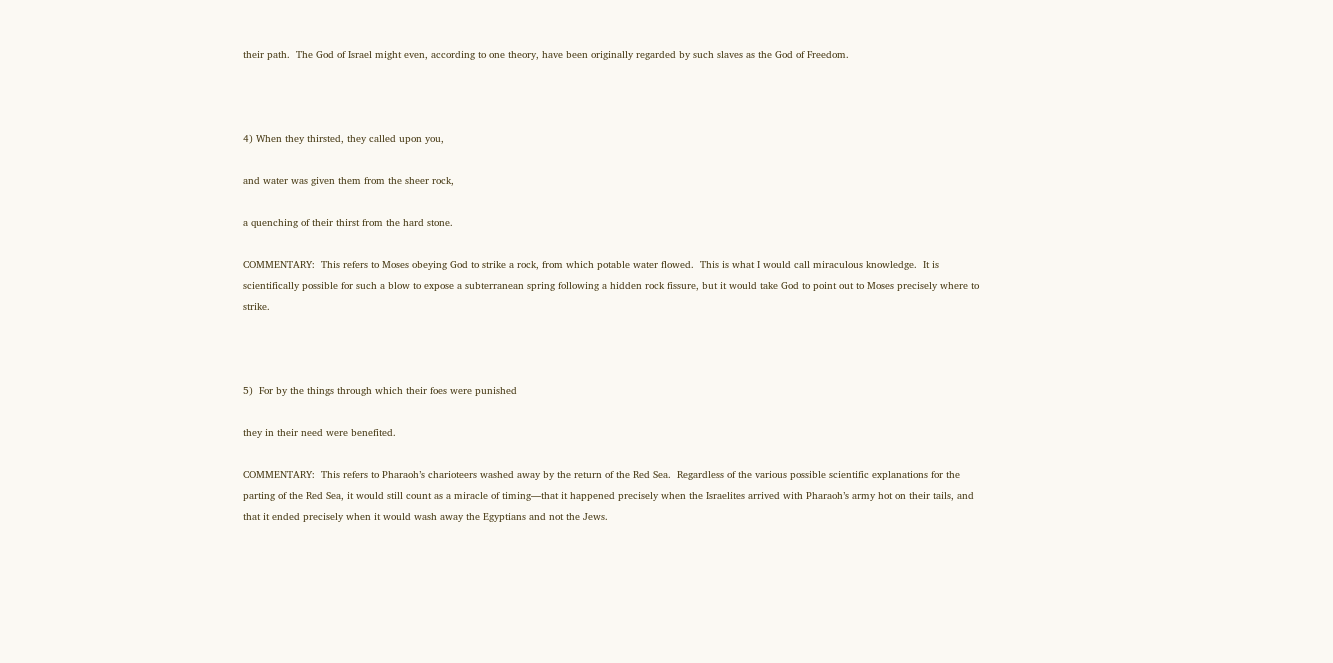their path.  The God of Israel might even, according to one theory, have been originally regarded by such slaves as the God of Freedom.



4) When they thirsted, they called upon you,

and water was given them from the sheer rock,

a quenching of their thirst from the hard stone.

COMMENTARY:  This refers to Moses obeying God to strike a rock, from which potable water flowed.  This is what I would call miraculous knowledge.  It is scientifically possible for such a blow to expose a subterranean spring following a hidden rock fissure, but it would take God to point out to Moses precisely where to strike.



5)  For by the things through which their foes were punished

they in their need were benefited.

COMMENTARY:  This refers to Pharaoh’s charioteers washed away by the return of the Red Sea.  Regardless of the various possible scientific explanations for the parting of the Red Sea, it would still count as a miracle of timing—that it happened precisely when the Israelites arrived with Pharaoh’s army hot on their tails, and that it ended precisely when it would wash away the Egyptians and not the Jews.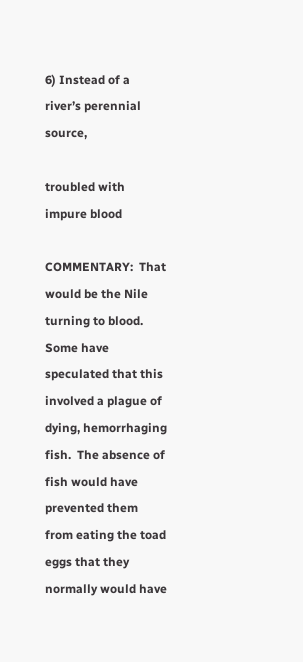6) Instead of a river’s perennial source,

troubled with impure blood

COMMENTARY:  That would be the Nile turning to blood.  Some have speculated that this involved a plague of dying, hemorrhaging fish.  The absence of fish would have prevented them from eating the toad eggs that they normally would have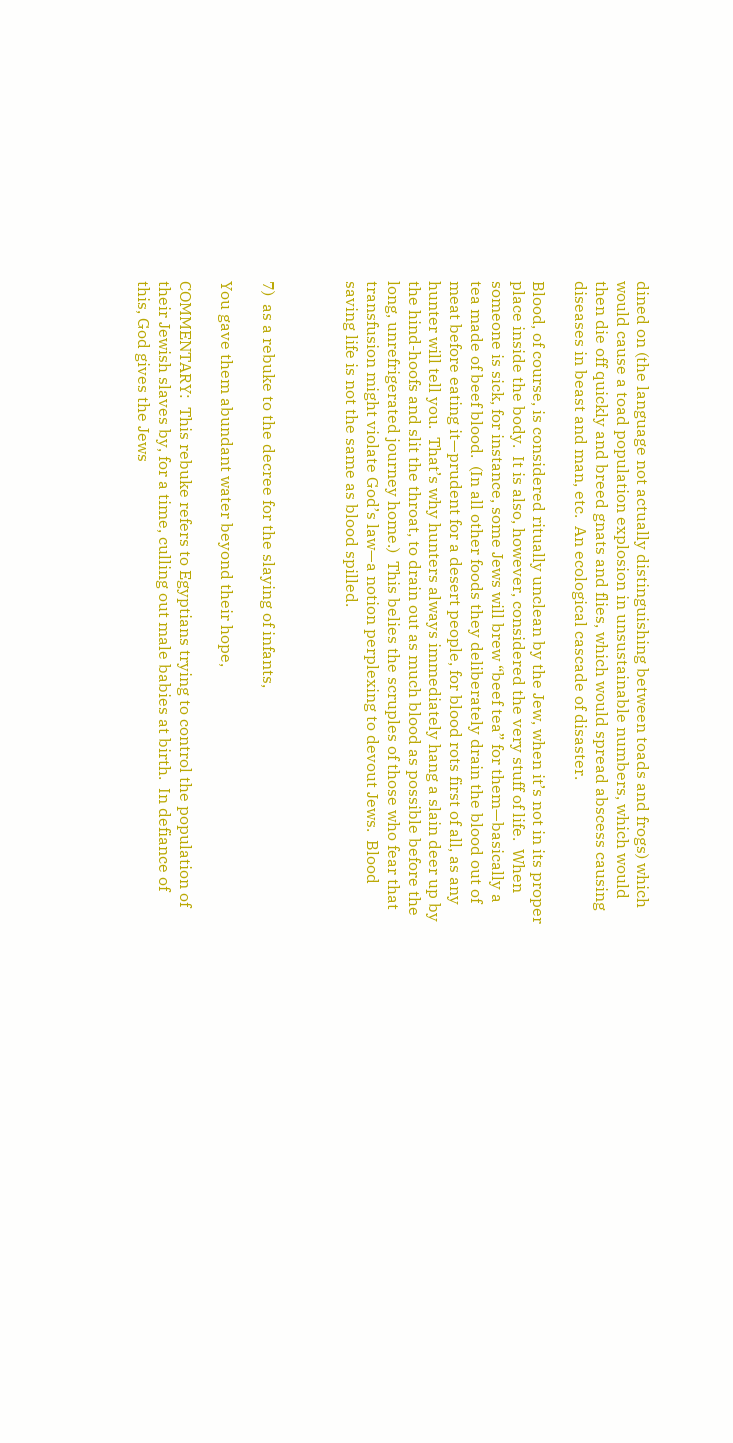dined on (the language not actually distinguishing between toads and frogs) which would cause a toad population explosion in unsustainable numbers, which would then die off quickly and breed gnats and flies, which would spread abscess causing diseases in beast and man, etc.  An ecological cascade of disaster.

Blood, of course, is considered ritually unclean by the Jew, when it’s not in its proper place inside the body.  It is also, however, considered the very stuff of life.  When someone is sick, for instance, some Jews will brew “beef tea” for them—basically a tea made of beef blood.  (In all other foods they deliberately drain the blood out of meat before eating it—prudent for a desert people, for blood rots first of all, as any hunter will tell you.  That’s why hunters always immediately hang a slain deer up by the hind-hoofs and slit the throat, to drain out as much blood as possible before the long, unrefrigerated journey home.)  This belies the scruples of those who fear that transfusion might violate God’s law—a notion perplexing to devout Jews.  Blood saving life is not the same as blood spilled.



7)  as a rebuke to the decree for the slaying of infants,

You gave them abundant water beyond their hope,

COMMENTARY:  This rebuke refers to Egyptians trying to control the population of their Jewish slaves by, for a time, culling out male babies at birth.  In defiance of this, God gives the Jews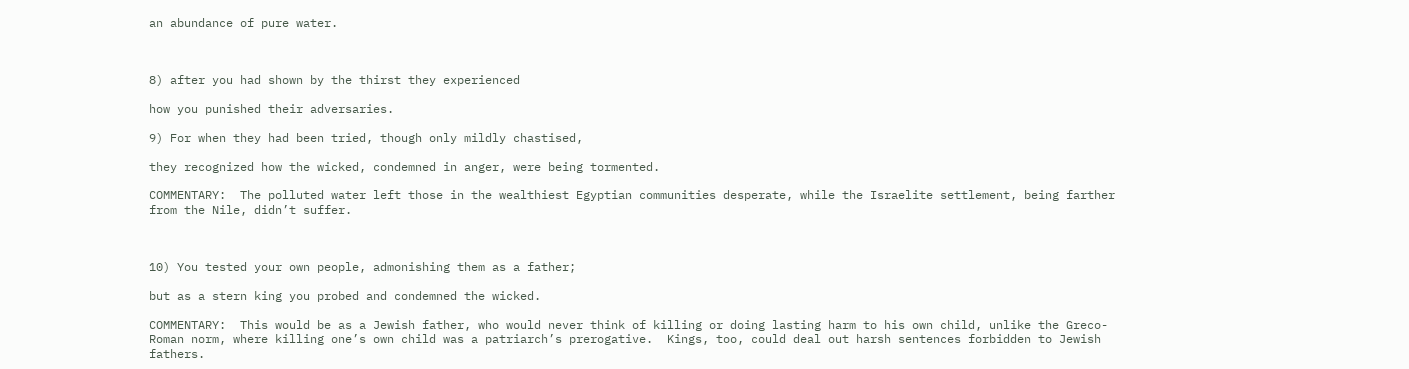an abundance of pure water.



8) after you had shown by the thirst they experienced

how you punished their adversaries.

9) For when they had been tried, though only mildly chastised,

they recognized how the wicked, condemned in anger, were being tormented.

COMMENTARY:  The polluted water left those in the wealthiest Egyptian communities desperate, while the Israelite settlement, being farther from the Nile, didn’t suffer.



10) You tested your own people, admonishing them as a father;

but as a stern king you probed and condemned the wicked.

COMMENTARY:  This would be as a Jewish father, who would never think of killing or doing lasting harm to his own child, unlike the Greco-Roman norm, where killing one’s own child was a patriarch’s prerogative.  Kings, too, could deal out harsh sentences forbidden to Jewish fathers.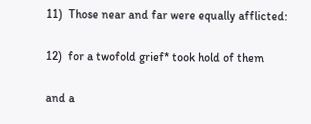11)  Those near and far were equally afflicted:

12)  for a twofold grief* took hold of them

and a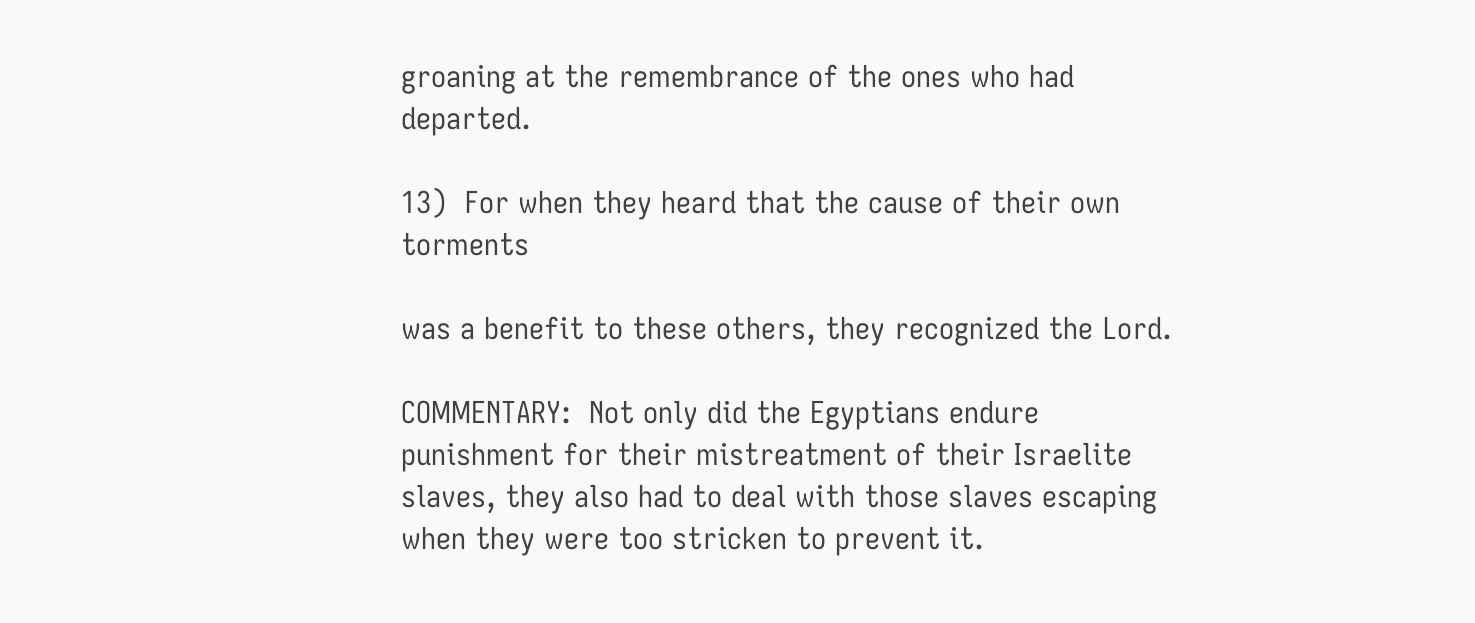groaning at the remembrance of the ones who had departed.

13)  For when they heard that the cause of their own torments

was a benefit to these others, they recognized the Lord.

COMMENTARY:  Not only did the Egyptians endure punishment for their mistreatment of their Israelite slaves, they also had to deal with those slaves escaping when they were too stricken to prevent it.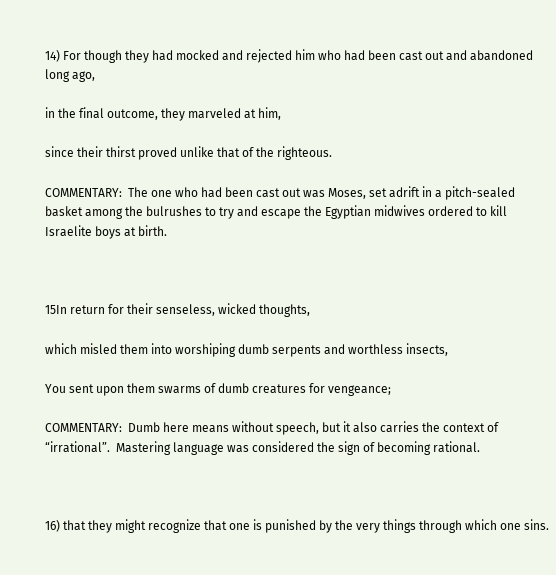14) For though they had mocked and rejected him who had been cast out and abandoned long ago,

in the final outcome, they marveled at him,

since their thirst proved unlike that of the righteous.

COMMENTARY:  The one who had been cast out was Moses, set adrift in a pitch-sealed basket among the bulrushes to try and escape the Egyptian midwives ordered to kill Israelite boys at birth.



15In return for their senseless, wicked thoughts,

which misled them into worshiping dumb serpents and worthless insects,

You sent upon them swarms of dumb creatures for vengeance;

COMMENTARY:  Dumb here means without speech, but it also carries the context of “irrational”.  Mastering language was considered the sign of becoming rational.



16) that they might recognize that one is punished by the very things through which one sins.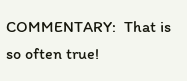COMMENTARY:  That is so often true!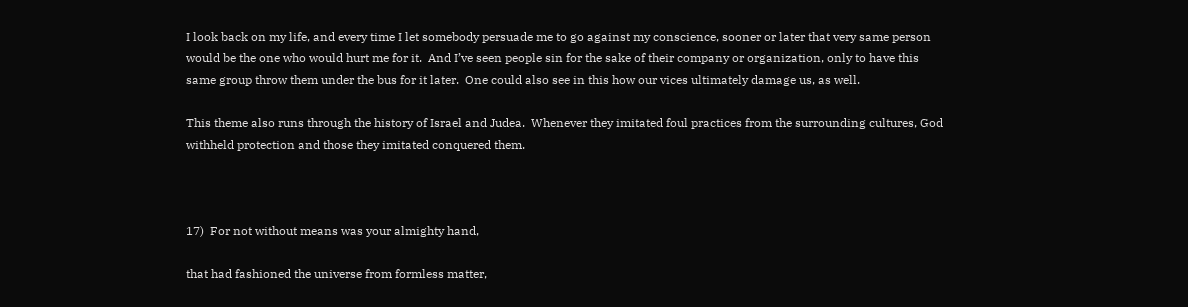I look back on my life, and every time I let somebody persuade me to go against my conscience, sooner or later that very same person would be the one who would hurt me for it.  And I’ve seen people sin for the sake of their company or organization, only to have this same group throw them under the bus for it later.  One could also see in this how our vices ultimately damage us, as well.

This theme also runs through the history of Israel and Judea.  Whenever they imitated foul practices from the surrounding cultures, God withheld protection and those they imitated conquered them.



17)  For not without means was your almighty hand,

that had fashioned the universe from formless matter,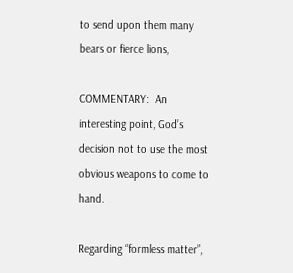to send upon them many bears or fierce lions,

COMMENTARY:  An interesting point, God’s decision not to use the most obvious weapons to come to hand.

Regarding “formless matter”,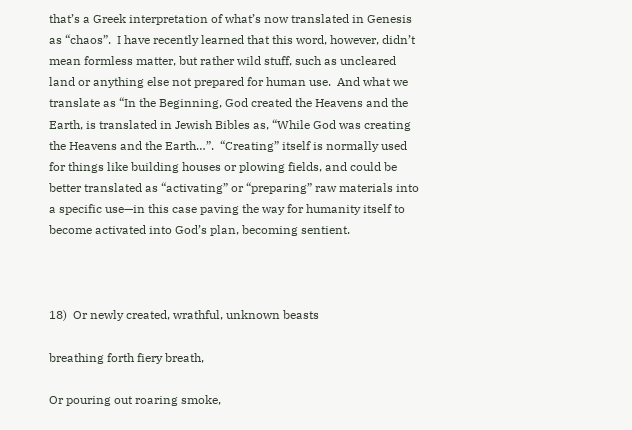that’s a Greek interpretation of what’s now translated in Genesis as “chaos”.  I have recently learned that this word, however, didn’t mean formless matter, but rather wild stuff, such as uncleared land or anything else not prepared for human use.  And what we translate as “In the Beginning, God created the Heavens and the Earth, is translated in Jewish Bibles as, “While God was creating the Heavens and the Earth…”.  “Creating” itself is normally used for things like building houses or plowing fields, and could be better translated as “activating” or “preparing” raw materials into a specific use—in this case paving the way for humanity itself to become activated into God’s plan, becoming sentient.



18)  Or newly created, wrathful, unknown beasts

breathing forth fiery breath,

Or pouring out roaring smoke,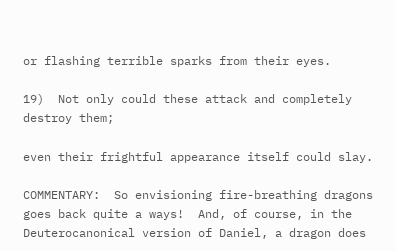or flashing terrible sparks from their eyes.

19)  Not only could these attack and completely destroy them;

even their frightful appearance itself could slay.

COMMENTARY:  So envisioning fire-breathing dragons goes back quite a ways!  And, of course, in the Deuterocanonical version of Daniel, a dragon does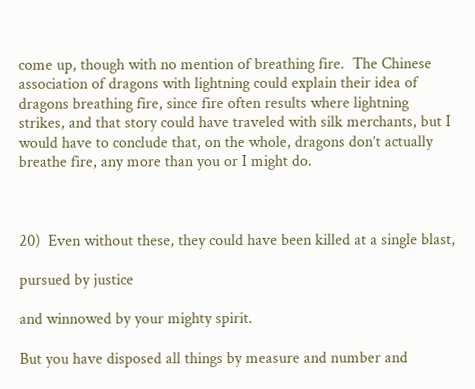come up, though with no mention of breathing fire.  The Chinese association of dragons with lightning could explain their idea of dragons breathing fire, since fire often results where lightning strikes, and that story could have traveled with silk merchants, but I would have to conclude that, on the whole, dragons don’t actually breathe fire, any more than you or I might do.



20)  Even without these, they could have been killed at a single blast,

pursued by justice

and winnowed by your mighty spirit.

But you have disposed all things by measure and number and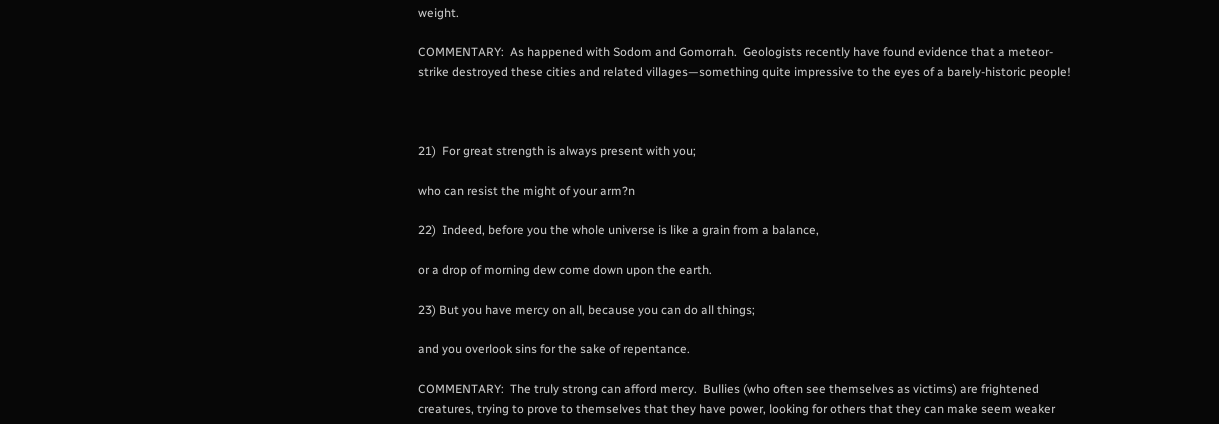weight.

COMMENTARY:  As happened with Sodom and Gomorrah.  Geologists recently have found evidence that a meteor-strike destroyed these cities and related villages—something quite impressive to the eyes of a barely-historic people!



21)  For great strength is always present with you;

who can resist the might of your arm?n

22)  Indeed, before you the whole universe is like a grain from a balance,

or a drop of morning dew come down upon the earth.

23) But you have mercy on all, because you can do all things;

and you overlook sins for the sake of repentance.

COMMENTARY:  The truly strong can afford mercy.  Bullies (who often see themselves as victims) are frightened creatures, trying to prove to themselves that they have power, looking for others that they can make seem weaker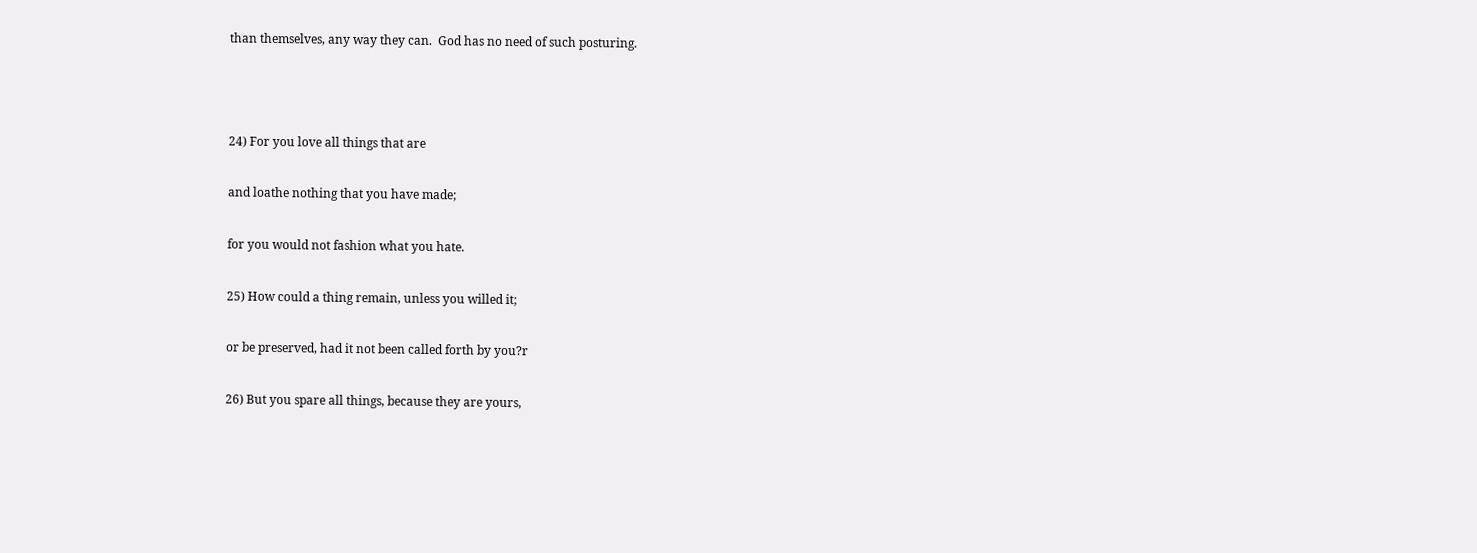than themselves, any way they can.  God has no need of such posturing.



24) For you love all things that are

and loathe nothing that you have made;

for you would not fashion what you hate.

25) How could a thing remain, unless you willed it;

or be preserved, had it not been called forth by you?r

26) But you spare all things, because they are yours,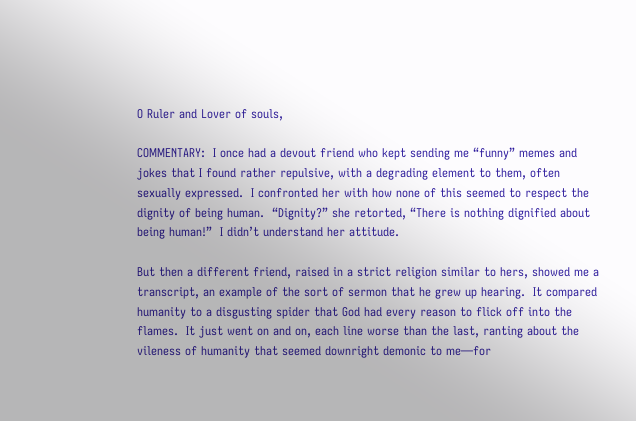O Ruler and Lover of souls,

COMMENTARY:  I once had a devout friend who kept sending me “funny” memes and jokes that I found rather repulsive, with a degrading element to them, often sexually expressed.  I confronted her with how none of this seemed to respect the dignity of being human.  “Dignity?” she retorted, “There is nothing dignified about being human!”  I didn’t understand her attitude.

But then a different friend, raised in a strict religion similar to hers, showed me a transcript, an example of the sort of sermon that he grew up hearing.  It compared humanity to a disgusting spider that God had every reason to flick off into the flames.  It just went on and on, each line worse than the last, ranting about the vileness of humanity that seemed downright demonic to me—for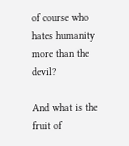of course who hates humanity more than the devil?

And what is the fruit of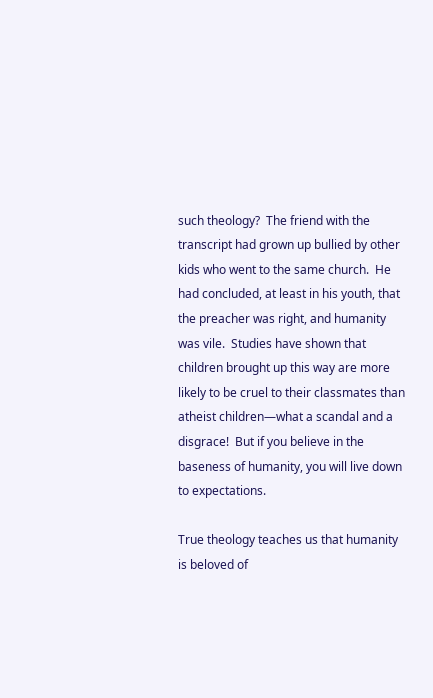such theology?  The friend with the transcript had grown up bullied by other kids who went to the same church.  He had concluded, at least in his youth, that the preacher was right, and humanity was vile.  Studies have shown that children brought up this way are more likely to be cruel to their classmates than atheist children—what a scandal and a disgrace!  But if you believe in the baseness of humanity, you will live down to expectations.

True theology teaches us that humanity is beloved of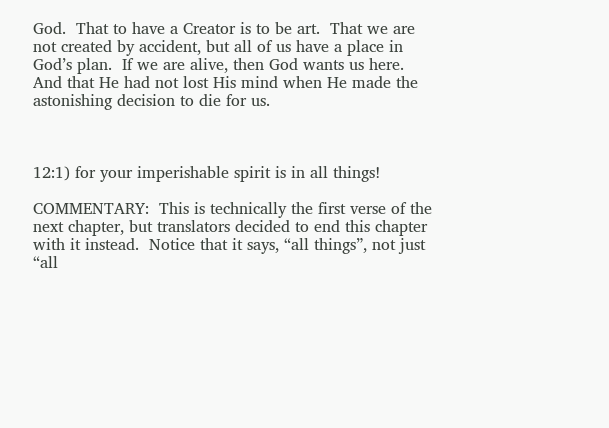God.  That to have a Creator is to be art.  That we are not created by accident, but all of us have a place in God’s plan.  If we are alive, then God wants us here.  And that He had not lost His mind when He made the astonishing decision to die for us.



12:1) for your imperishable spirit is in all things!

COMMENTARY:  This is technically the first verse of the next chapter, but translators decided to end this chapter with it instead.  Notice that it says, “all things”, not just “all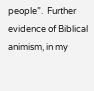people”.  Further evidence of Biblical animism, in my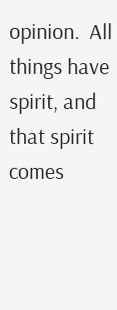opinion.  All things have spirit, and that spirit comes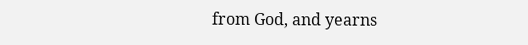from God, and yearns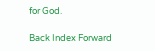for God.

Back Index Forward